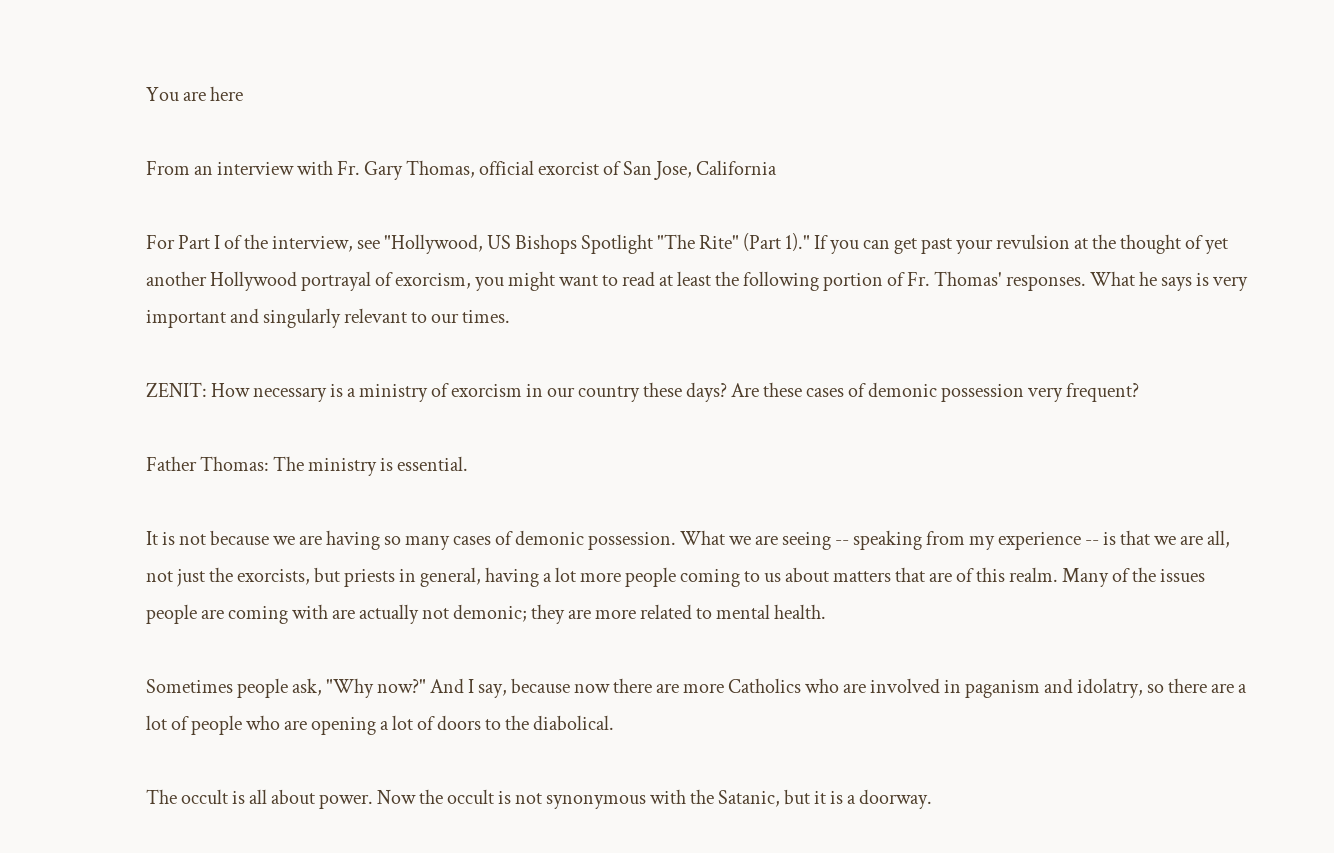You are here

From an interview with Fr. Gary Thomas, official exorcist of San Jose, California

For Part I of the interview, see "Hollywood, US Bishops Spotlight "The Rite" (Part 1)." If you can get past your revulsion at the thought of yet another Hollywood portrayal of exorcism, you might want to read at least the following portion of Fr. Thomas' responses. What he says is very important and singularly relevant to our times.

ZENIT: How necessary is a ministry of exorcism in our country these days? Are these cases of demonic possession very frequent?

Father Thomas: The ministry is essential.

It is not because we are having so many cases of demonic possession. What we are seeing -- speaking from my experience -- is that we are all, not just the exorcists, but priests in general, having a lot more people coming to us about matters that are of this realm. Many of the issues people are coming with are actually not demonic; they are more related to mental health.

Sometimes people ask, "Why now?" And I say, because now there are more Catholics who are involved in paganism and idolatry, so there are a lot of people who are opening a lot of doors to the diabolical.

The occult is all about power. Now the occult is not synonymous with the Satanic, but it is a doorway.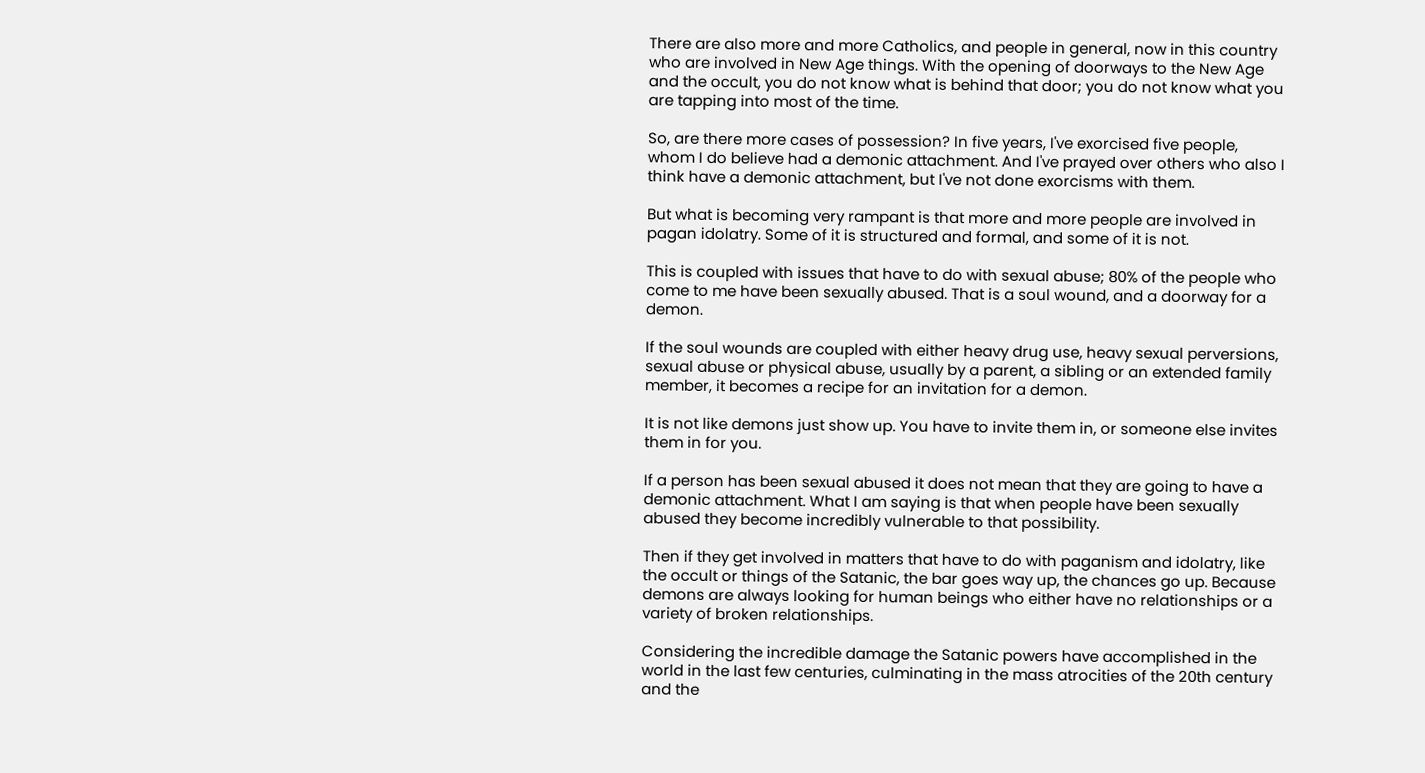There are also more and more Catholics, and people in general, now in this country who are involved in New Age things. With the opening of doorways to the New Age and the occult, you do not know what is behind that door; you do not know what you are tapping into most of the time.

So, are there more cases of possession? In five years, I've exorcised five people, whom I do believe had a demonic attachment. And I've prayed over others who also I think have a demonic attachment, but I've not done exorcisms with them.

But what is becoming very rampant is that more and more people are involved in pagan idolatry. Some of it is structured and formal, and some of it is not.

This is coupled with issues that have to do with sexual abuse; 80% of the people who come to me have been sexually abused. That is a soul wound, and a doorway for a demon.

If the soul wounds are coupled with either heavy drug use, heavy sexual perversions, sexual abuse or physical abuse, usually by a parent, a sibling or an extended family member, it becomes a recipe for an invitation for a demon.

It is not like demons just show up. You have to invite them in, or someone else invites them in for you.

If a person has been sexual abused it does not mean that they are going to have a demonic attachment. What I am saying is that when people have been sexually abused they become incredibly vulnerable to that possibility.

Then if they get involved in matters that have to do with paganism and idolatry, like the occult or things of the Satanic, the bar goes way up, the chances go up. Because demons are always looking for human beings who either have no relationships or a variety of broken relationships.

Considering the incredible damage the Satanic powers have accomplished in the world in the last few centuries, culminating in the mass atrocities of the 20th century and the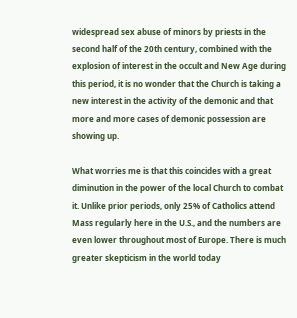widespread sex abuse of minors by priests in the second half of the 20th century, combined with the explosion of interest in the occult and New Age during this period, it is no wonder that the Church is taking a new interest in the activity of the demonic and that more and more cases of demonic possession are showing up.

What worries me is that this coincides with a great diminution in the power of the local Church to combat it. Unlike prior periods, only 25% of Catholics attend Mass regularly here in the U.S., and the numbers are even lower throughout most of Europe. There is much greater skepticism in the world today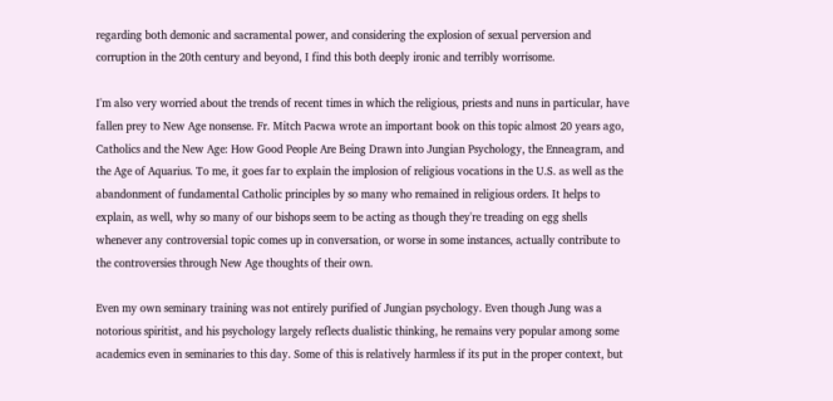regarding both demonic and sacramental power, and considering the explosion of sexual perversion and corruption in the 20th century and beyond, I find this both deeply ironic and terribly worrisome.

I'm also very worried about the trends of recent times in which the religious, priests and nuns in particular, have fallen prey to New Age nonsense. Fr. Mitch Pacwa wrote an important book on this topic almost 20 years ago, Catholics and the New Age: How Good People Are Being Drawn into Jungian Psychology, the Enneagram, and the Age of Aquarius. To me, it goes far to explain the implosion of religious vocations in the U.S. as well as the abandonment of fundamental Catholic principles by so many who remained in religious orders. It helps to explain, as well, why so many of our bishops seem to be acting as though they're treading on egg shells whenever any controversial topic comes up in conversation, or worse in some instances, actually contribute to the controversies through New Age thoughts of their own.

Even my own seminary training was not entirely purified of Jungian psychology. Even though Jung was a notorious spiritist, and his psychology largely reflects dualistic thinking, he remains very popular among some academics even in seminaries to this day. Some of this is relatively harmless if its put in the proper context, but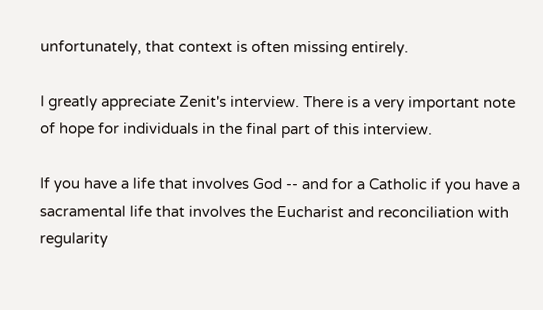unfortunately, that context is often missing entirely.

I greatly appreciate Zenit's interview. There is a very important note of hope for individuals in the final part of this interview.

If you have a life that involves God -- and for a Catholic if you have a sacramental life that involves the Eucharist and reconciliation with regularity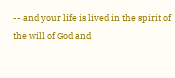-- and your life is lived in the spirit of the will of God and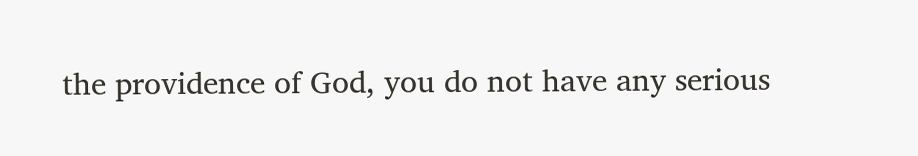the providence of God, you do not have any serious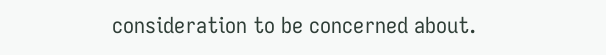consideration to be concerned about.